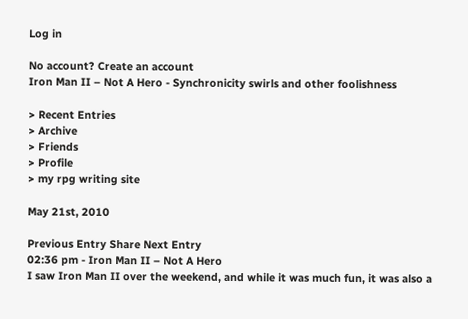Log in

No account? Create an account
Iron Man II – Not A Hero - Synchronicity swirls and other foolishness

> Recent Entries
> Archive
> Friends
> Profile
> my rpg writing site

May 21st, 2010

Previous Entry Share Next Entry
02:36 pm - Iron Man II – Not A Hero
I saw Iron Man II over the weekend, and while it was much fun, it was also a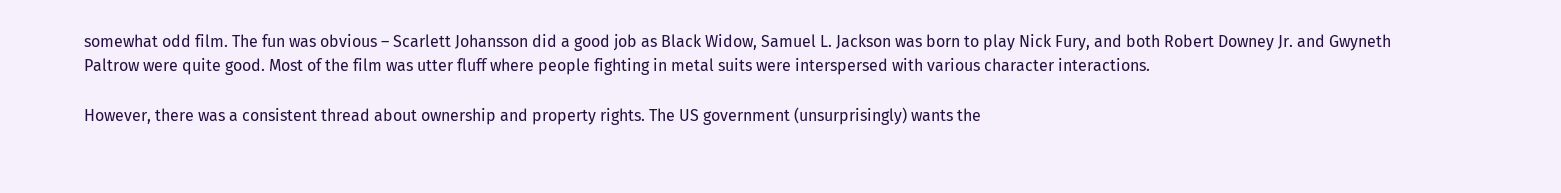somewhat odd film. The fun was obvious – Scarlett Johansson did a good job as Black Widow, Samuel L. Jackson was born to play Nick Fury, and both Robert Downey Jr. and Gwyneth Paltrow were quite good. Most of the film was utter fluff where people fighting in metal suits were interspersed with various character interactions.

However, there was a consistent thread about ownership and property rights. The US government (unsurprisingly) wants the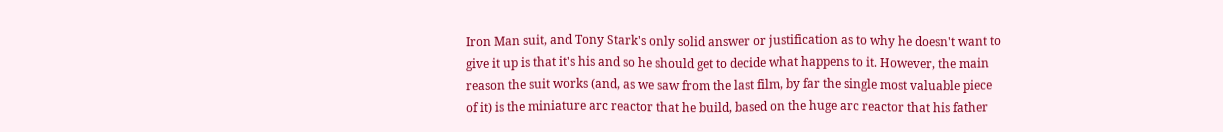Iron Man suit, and Tony Stark's only solid answer or justification as to why he doesn't want to give it up is that it's his and so he should get to decide what happens to it. However, the main reason the suit works (and, as we saw from the last film, by far the single most valuable piece of it) is the miniature arc reactor that he build, based on the huge arc reactor that his father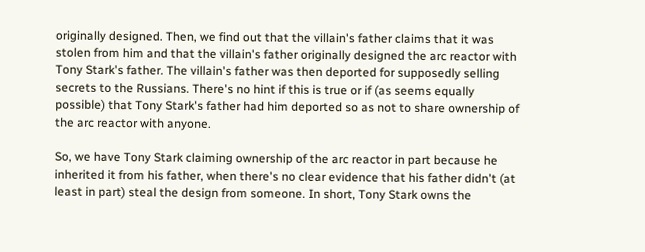originally designed. Then, we find out that the villain's father claims that it was stolen from him and that the villain's father originally designed the arc reactor with Tony Stark's father. The villain's father was then deported for supposedly selling secrets to the Russians. There's no hint if this is true or if (as seems equally possible) that Tony Stark's father had him deported so as not to share ownership of the arc reactor with anyone.

So, we have Tony Stark claiming ownership of the arc reactor in part because he inherited it from his father, when there's no clear evidence that his father didn't (at least in part) steal the design from someone. In short, Tony Stark owns the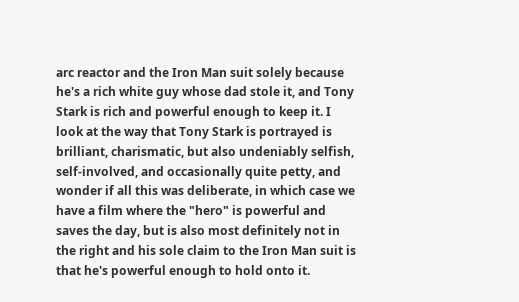arc reactor and the Iron Man suit solely because he's a rich white guy whose dad stole it, and Tony Stark is rich and powerful enough to keep it. I look at the way that Tony Stark is portrayed is brilliant, charismatic, but also undeniably selfish, self-involved, and occasionally quite petty, and wonder if all this was deliberate, in which case we have a film where the "hero" is powerful and saves the day, but is also most definitely not in the right and his sole claim to the Iron Man suit is that he's powerful enough to hold onto it.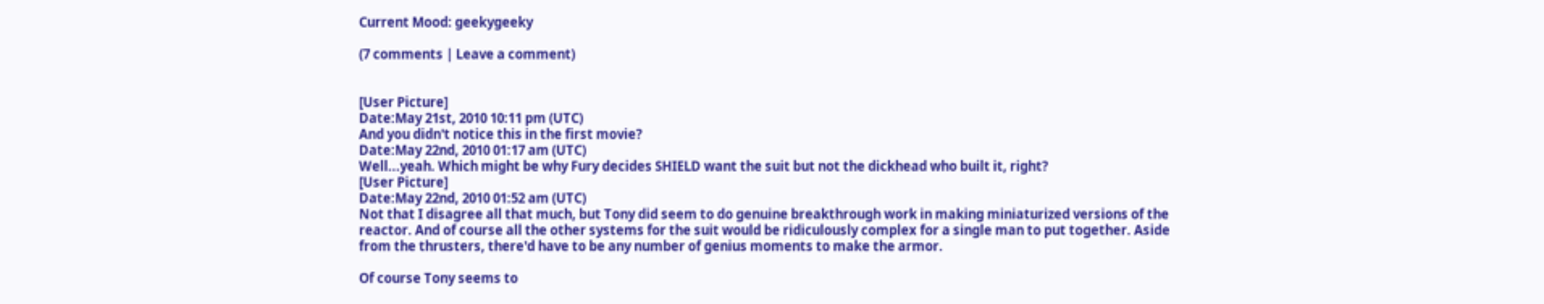Current Mood: geekygeeky

(7 comments | Leave a comment)


[User Picture]
Date:May 21st, 2010 10:11 pm (UTC)
And you didn't notice this in the first movie?
Date:May 22nd, 2010 01:17 am (UTC)
Well...yeah. Which might be why Fury decides SHIELD want the suit but not the dickhead who built it, right?
[User Picture]
Date:May 22nd, 2010 01:52 am (UTC)
Not that I disagree all that much, but Tony did seem to do genuine breakthrough work in making miniaturized versions of the reactor. And of course all the other systems for the suit would be ridiculously complex for a single man to put together. Aside from the thrusters, there'd have to be any number of genius moments to make the armor.

Of course Tony seems to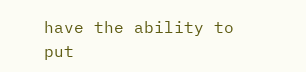have the ability to put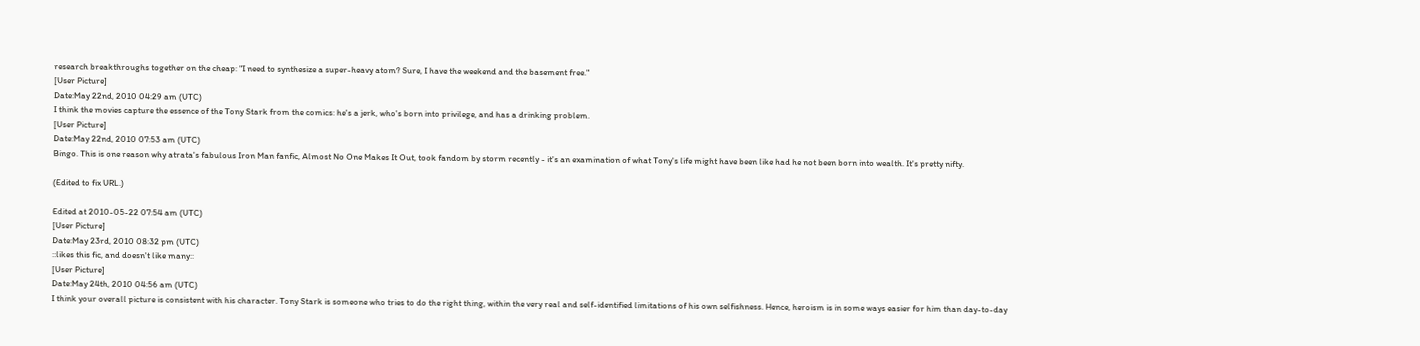research breakthroughs together on the cheap: "I need to synthesize a super-heavy atom? Sure, I have the weekend and the basement free."
[User Picture]
Date:May 22nd, 2010 04:29 am (UTC)
I think the movies capture the essence of the Tony Stark from the comics: he's a jerk, who's born into privilege, and has a drinking problem.
[User Picture]
Date:May 22nd, 2010 07:53 am (UTC)
Bingo. This is one reason why atrata's fabulous Iron Man fanfic, Almost No One Makes It Out, took fandom by storm recently - it's an examination of what Tony's life might have been like had he not been born into wealth. It's pretty nifty.

(Edited to fix URL.)

Edited at 2010-05-22 07:54 am (UTC)
[User Picture]
Date:May 23rd, 2010 08:32 pm (UTC)
::likes this fic, and doesn't like many::
[User Picture]
Date:May 24th, 2010 04:56 am (UTC)
I think your overall picture is consistent with his character. Tony Stark is someone who tries to do the right thing, within the very real and self-identified limitations of his own selfishness. Hence, heroism is in some ways easier for him than day-to-day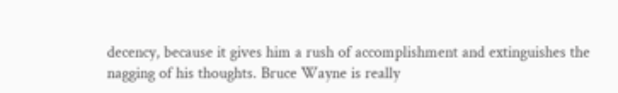decency, because it gives him a rush of accomplishment and extinguishes the nagging of his thoughts. Bruce Wayne is really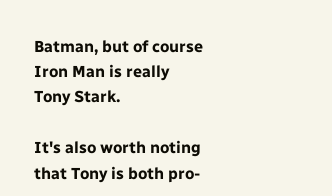Batman, but of course Iron Man is really Tony Stark.

It's also worth noting that Tony is both pro-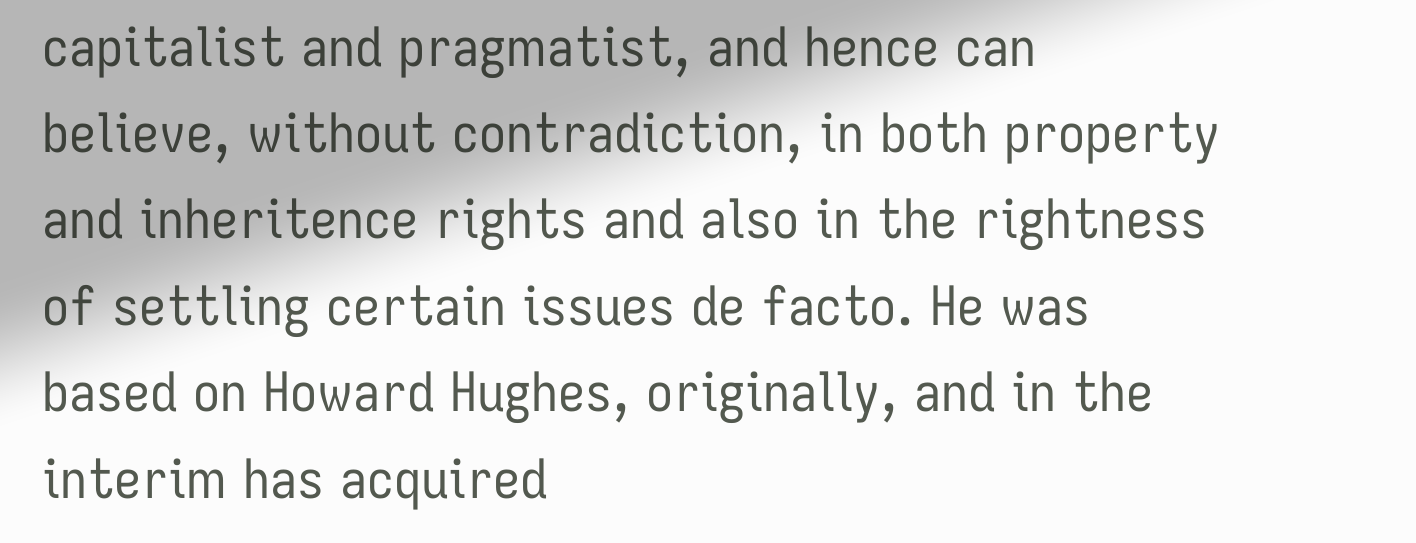capitalist and pragmatist, and hence can believe, without contradiction, in both property and inheritence rights and also in the rightness of settling certain issues de facto. He was based on Howard Hughes, originally, and in the interim has acquired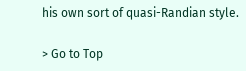his own sort of quasi-Randian style.

> Go to Top